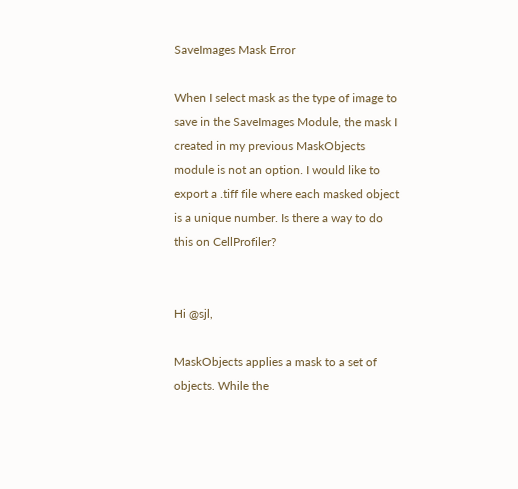SaveImages Mask Error

When I select mask as the type of image to save in the SaveImages Module, the mask I created in my previous MaskObjects module is not an option. I would like to export a .tiff file where each masked object is a unique number. Is there a way to do this on CellProfiler?


Hi @sjl,

MaskObjects applies a mask to a set of objects. While the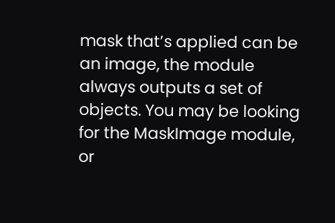mask that’s applied can be an image, the module always outputs a set of objects. You may be looking for the MaskImage module, or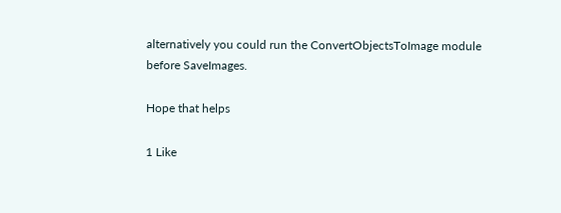alternatively you could run the ConvertObjectsToImage module before SaveImages.

Hope that helps

1 Like